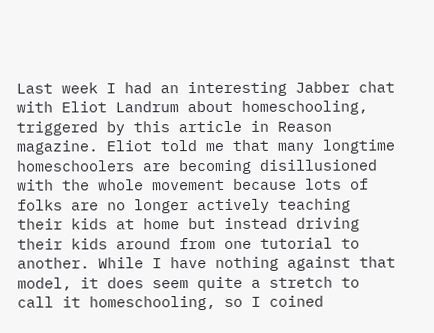Last week I had an interesting Jabber chat with Eliot Landrum about homeschooling, triggered by this article in Reason magazine. Eliot told me that many longtime homeschoolers are becoming disillusioned with the whole movement because lots of folks are no longer actively teaching their kids at home but instead driving their kids around from one tutorial to another. While I have nothing against that model, it does seem quite a stretch to call it homeschooling, so I coined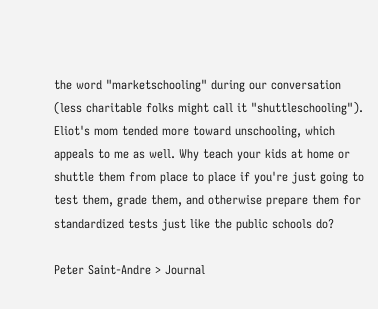the word "marketschooling" during our conversation (less charitable folks might call it "shuttleschooling"). Eliot's mom tended more toward unschooling, which appeals to me as well. Why teach your kids at home or shuttle them from place to place if you're just going to test them, grade them, and otherwise prepare them for standardized tests just like the public schools do?

Peter Saint-Andre > Journal